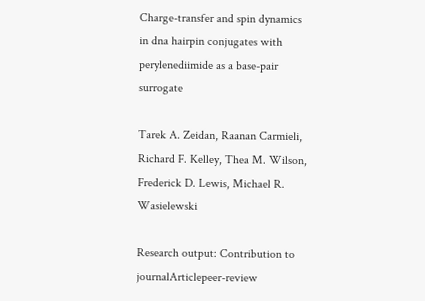Charge-transfer and spin dynamics in dna hairpin conjugates with perylenediimide as a base-pair surrogate

Tarek A. Zeidan, Raanan Carmieli, Richard F. Kelley, Thea M. Wilson, Frederick D. Lewis, Michael R. Wasielewski

Research output: Contribution to journalArticlepeer-review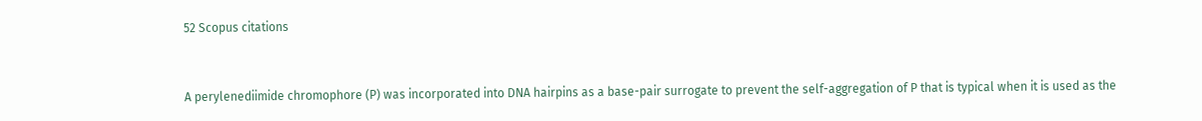52 Scopus citations


A perylenediimide chromophore (P) was incorporated into DNA hairpins as a base-pair surrogate to prevent the self-aggregation of P that is typical when it is used as the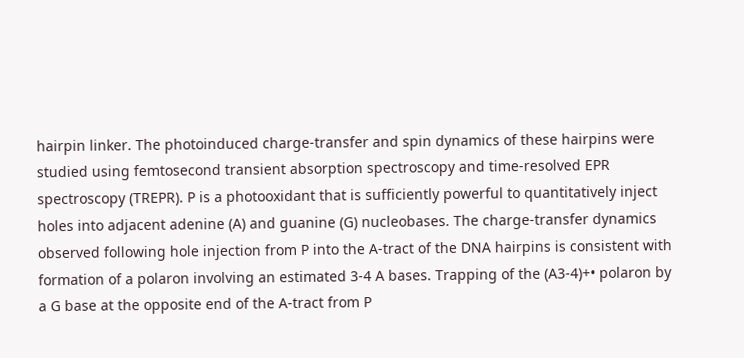hairpin linker. The photoinduced charge-transfer and spin dynamics of these hairpins were studied using femtosecond transient absorption spectroscopy and time-resolved EPR spectroscopy (TREPR). P is a photooxidant that is sufficiently powerful to quantitatively inject holes into adjacent adenine (A) and guanine (G) nucleobases. The charge-transfer dynamics observed following hole injection from P into the A-tract of the DNA hairpins is consistent with formation of a polaron involving an estimated 3-4 A bases. Trapping of the (A3-4)+• polaron by a G base at the opposite end of the A-tract from P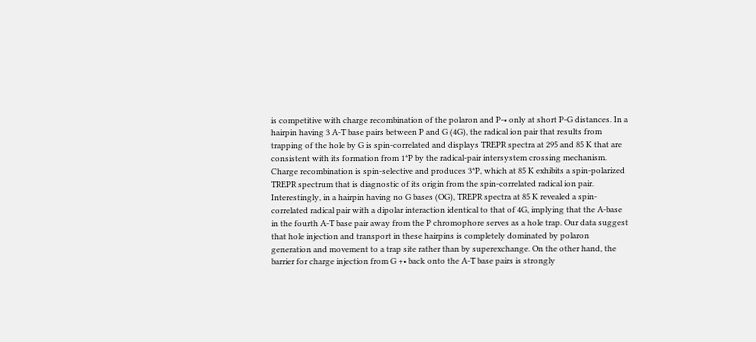is competitive with charge recombination of the polaron and P-• only at short P-G distances. In a hairpin having 3 A-T base pairs between P and G (4G), the radical ion pair that results from trapping of the hole by G is spin-correlated and displays TREPR spectra at 295 and 85 K that are consistent with its formation from 1*P by the radical-pair intersystem crossing mechanism. Charge recombination is spin-selective and produces 3*P, which at 85 K exhibits a spin-polarized TREPR spectrum that is diagnostic of its origin from the spin-correlated radical ion pair. Interestingly, in a hairpin having no G bases (OG), TREPR spectra at 85 K revealed a spin-correlated radical pair with a dipolar interaction identical to that of 4G, implying that the A-base in the fourth A-T base pair away from the P chromophore serves as a hole trap. Our data suggest that hole injection and transport in these hairpins is completely dominated by polaron generation and movement to a trap site rather than by superexchange. On the other hand, the barrier for charge injection from G +• back onto the A-T base pairs is strongly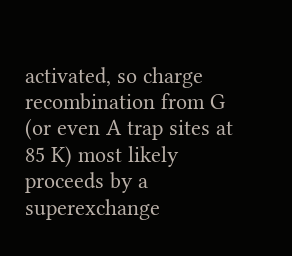activated, so charge recombination from G (or even A trap sites at 85 K) most likely proceeds by a superexchange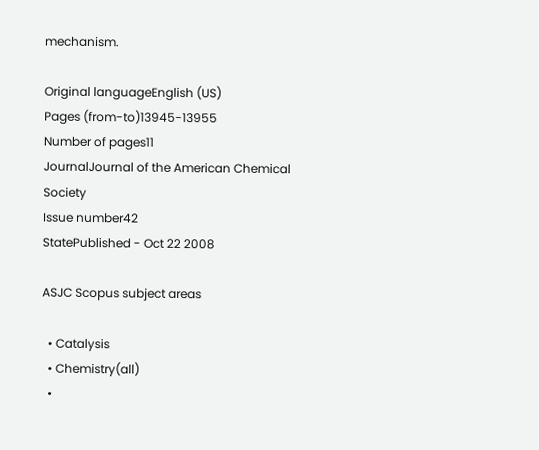mechanism.

Original languageEnglish (US)
Pages (from-to)13945-13955
Number of pages11
JournalJournal of the American Chemical Society
Issue number42
StatePublished - Oct 22 2008

ASJC Scopus subject areas

  • Catalysis
  • Chemistry(all)
  •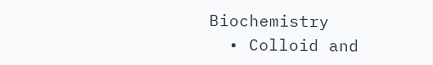Biochemistry
  • Colloid and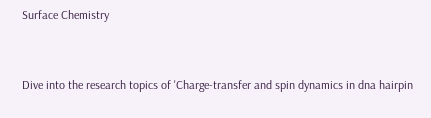Surface Chemistry


Dive into the research topics of 'Charge-transfer and spin dynamics in dna hairpin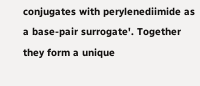conjugates with perylenediimide as a base-pair surrogate'. Together they form a unique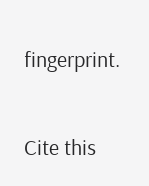fingerprint.

Cite this